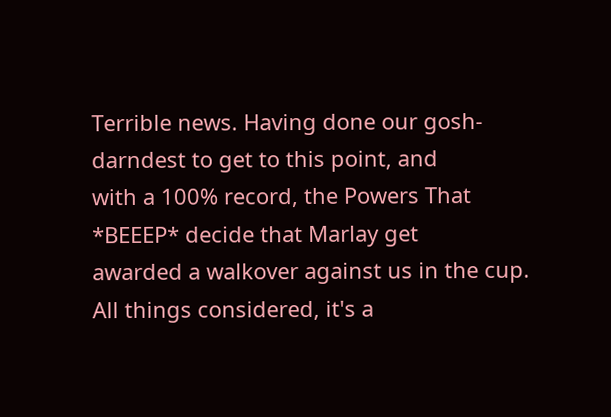Terrible news. Having done our gosh-darndest to get to this point, and
with a 100% record, the Powers That *BEEEP* decide that Marlay get
awarded a walkover against us in the cup. All things considered, it's a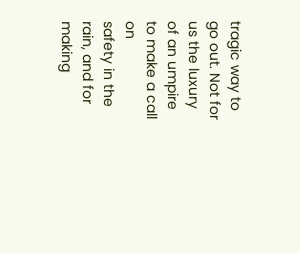tragic way to go out. Not for us the luxury of an umpire to make a call on
safety in the rain, and for making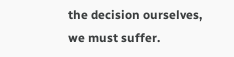the decision ourselves, we must suffer.